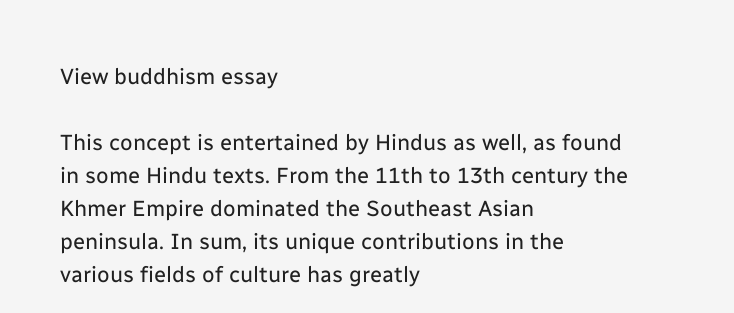View buddhism essay

This concept is entertained by Hindus as well, as found in some Hindu texts. From the 11th to 13th century the Khmer Empire dominated the Southeast Asian peninsula. In sum, its unique contributions in the various fields of culture has greatly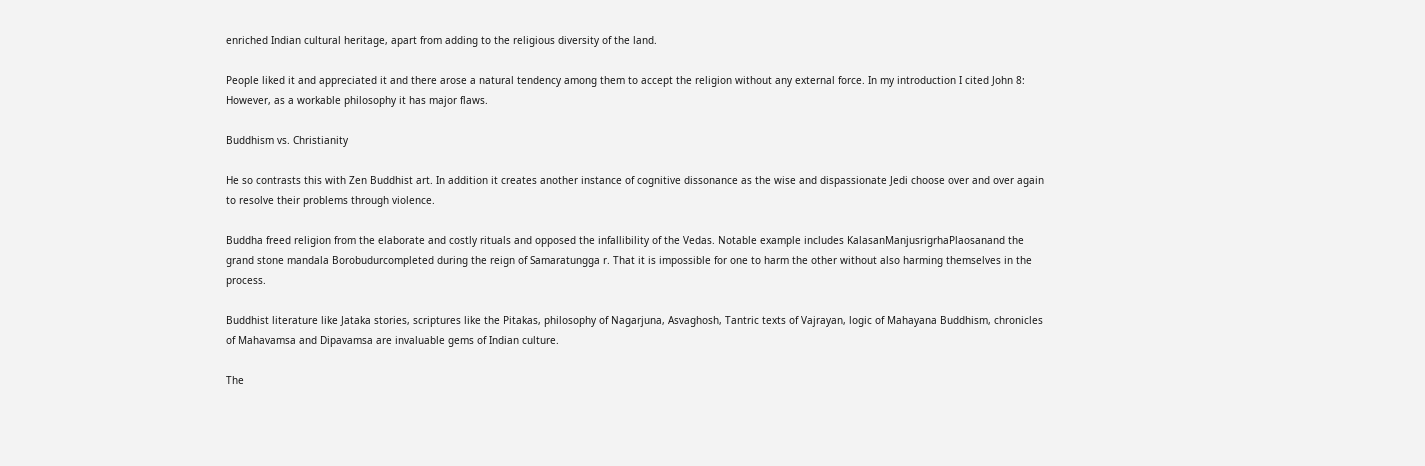enriched Indian cultural heritage, apart from adding to the religious diversity of the land.

People liked it and appreciated it and there arose a natural tendency among them to accept the religion without any external force. In my introduction I cited John 8: However, as a workable philosophy it has major flaws.

Buddhism vs. Christianity

He so contrasts this with Zen Buddhist art. In addition it creates another instance of cognitive dissonance as the wise and dispassionate Jedi choose over and over again to resolve their problems through violence.

Buddha freed religion from the elaborate and costly rituals and opposed the infallibility of the Vedas. Notable example includes KalasanManjusrigrhaPlaosanand the grand stone mandala Borobudurcompleted during the reign of Samaratungga r. That it is impossible for one to harm the other without also harming themselves in the process.

Buddhist literature like Jataka stories, scriptures like the Pitakas, philosophy of Nagarjuna, Asvaghosh, Tantric texts of Vajrayan, logic of Mahayana Buddhism, chronicles of Mahavamsa and Dipavamsa are invaluable gems of Indian culture.

The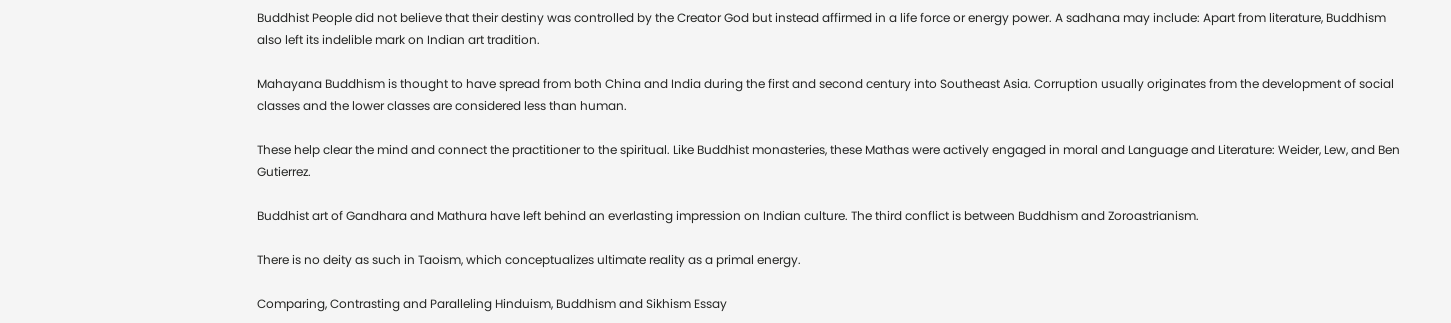Buddhist People did not believe that their destiny was controlled by the Creator God but instead affirmed in a life force or energy power. A sadhana may include: Apart from literature, Buddhism also left its indelible mark on Indian art tradition.

Mahayana Buddhism is thought to have spread from both China and India during the first and second century into Southeast Asia. Corruption usually originates from the development of social classes and the lower classes are considered less than human.

These help clear the mind and connect the practitioner to the spiritual. Like Buddhist monasteries, these Mathas were actively engaged in moral and Language and Literature: Weider, Lew, and Ben Gutierrez.

Buddhist art of Gandhara and Mathura have left behind an everlasting impression on Indian culture. The third conflict is between Buddhism and Zoroastrianism.

There is no deity as such in Taoism, which conceptualizes ultimate reality as a primal energy.

Comparing, Contrasting and Paralleling Hinduism, Buddhism and Sikhism Essay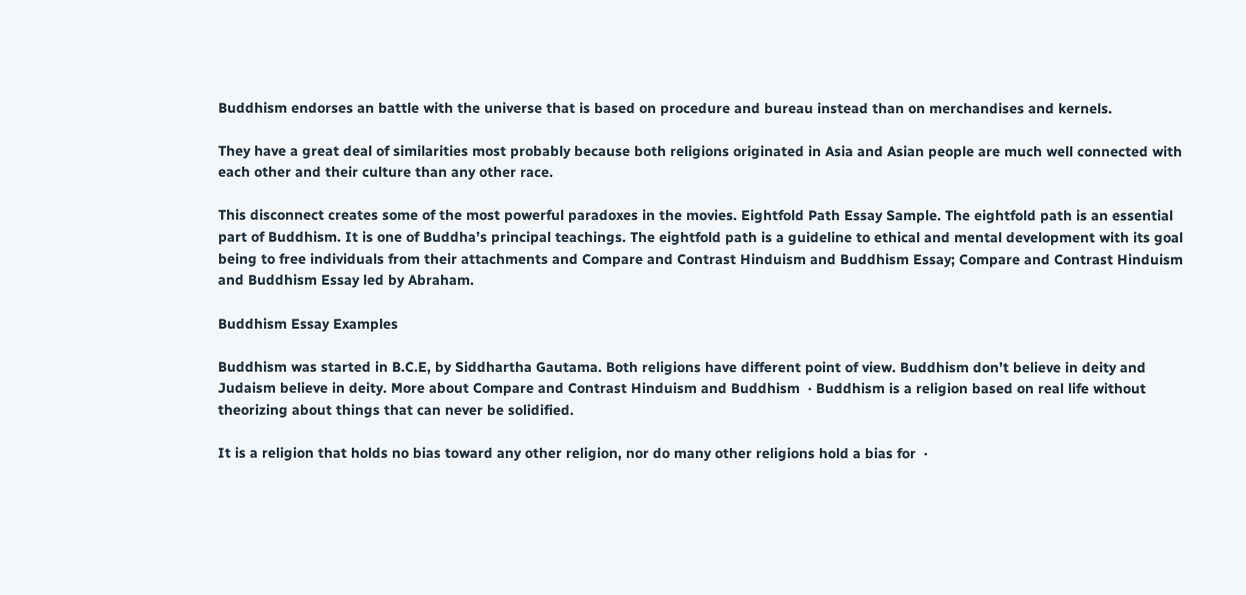Buddhism endorses an battle with the universe that is based on procedure and bureau instead than on merchandises and kernels.

They have a great deal of similarities most probably because both religions originated in Asia and Asian people are much well connected with each other and their culture than any other race.

This disconnect creates some of the most powerful paradoxes in the movies. Eightfold Path Essay Sample. The eightfold path is an essential part of Buddhism. It is one of Buddha’s principal teachings. The eightfold path is a guideline to ethical and mental development with its goal being to free individuals from their attachments and Compare and Contrast Hinduism and Buddhism Essay; Compare and Contrast Hinduism and Buddhism Essay led by Abraham.

Buddhism Essay Examples

Buddhism was started in B.C.E, by Siddhartha Gautama. Both religions have different point of view. Buddhism don’t believe in deity and Judaism believe in deity. More about Compare and Contrast Hinduism and Buddhism  · Buddhism is a religion based on real life without theorizing about things that can never be solidified.

It is a religion that holds no bias toward any other religion, nor do many other religions hold a bias for  ·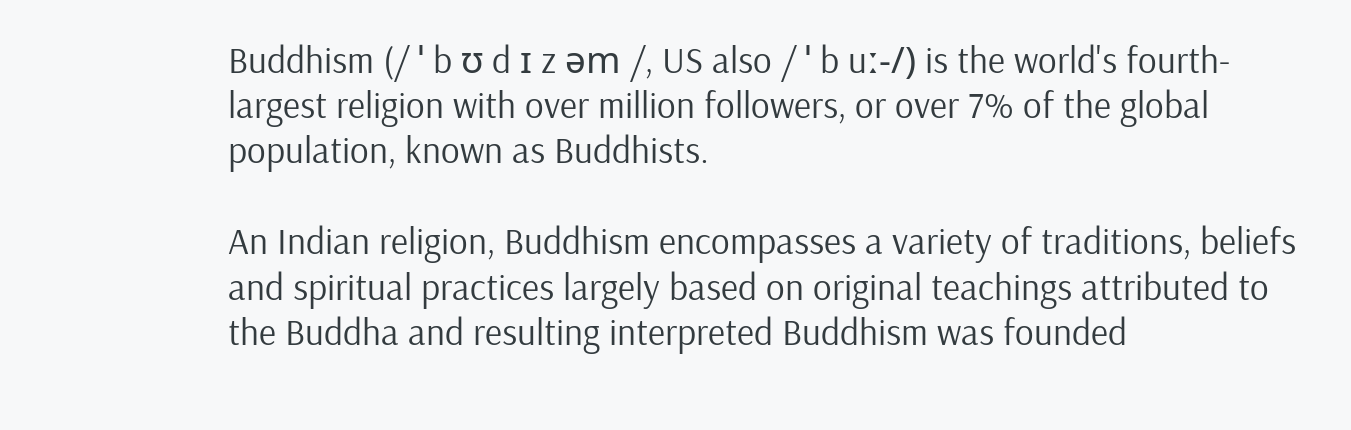Buddhism (/ ˈ b ʊ d ɪ z əm /, US also / ˈ b uː-/) is the world's fourth-largest religion with over million followers, or over 7% of the global population, known as Buddhists.

An Indian religion, Buddhism encompasses a variety of traditions, beliefs and spiritual practices largely based on original teachings attributed to the Buddha and resulting interpreted Buddhism was founded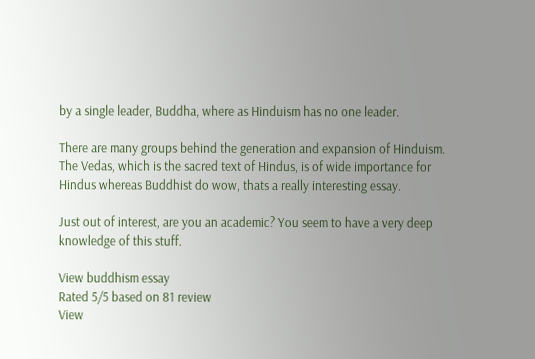by a single leader, Buddha, where as Hinduism has no one leader.

There are many groups behind the generation and expansion of Hinduism. The Vedas, which is the sacred text of Hindus, is of wide importance for Hindus whereas Buddhist do wow, thats a really interesting essay.

Just out of interest, are you an academic? You seem to have a very deep knowledge of this stuff.

View buddhism essay
Rated 5/5 based on 81 review
View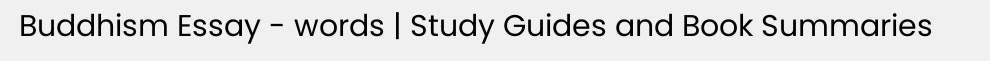Buddhism Essay - words | Study Guides and Book Summaries